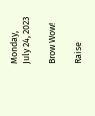Monday, July 24, 2023

Brow Wow!

Raise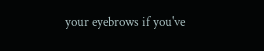your eyebrows if you've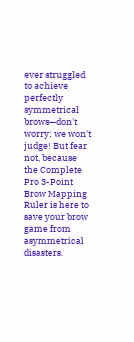ever struggled to achieve perfectly symmetrical brows—don't worry; we won't judge! But fear not, because the Complete Pro 3-Point Brow Mapping Ruler is here to save your brow game from asymmetrical disasters.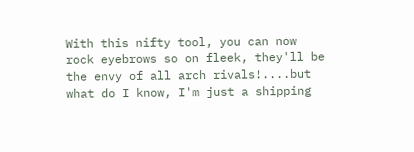With this nifty tool, you can now rock eyebrows so on fleek, they'll be the envy of all arch rivals!....but what do I know, I'm just a shipping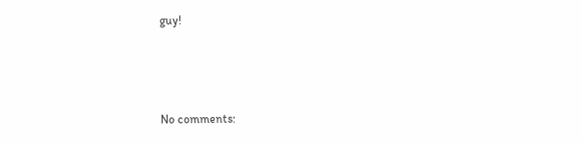guy!



No comments: